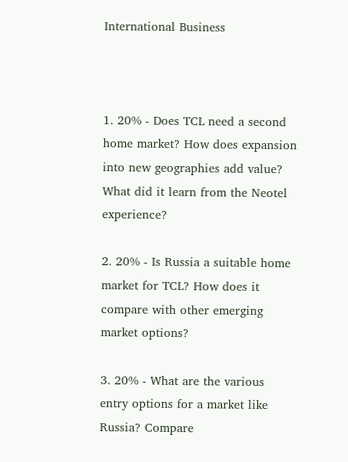International Business



1. 20% - Does TCL need a second home market? How does expansion into new geographies add value? What did it learn from the Neotel experience?

2. 20% - Is Russia a suitable home market for TCL? How does it compare with other emerging market options?

3. 20% - What are the various entry options for a market like Russia? Compare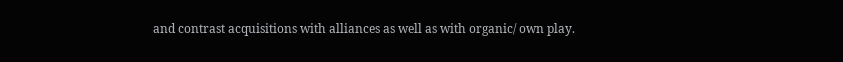and contrast acquisitions with alliances as well as with organic/ own play.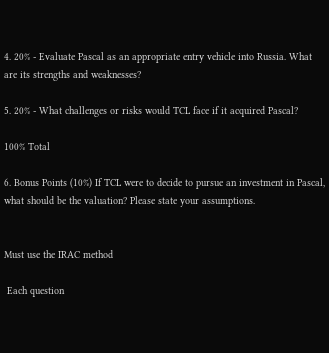4. 20% - Evaluate Pascal as an appropriate entry vehicle into Russia. What are its strengths and weaknesses?

5. 20% - What challenges or risks would TCL face if it acquired Pascal?

100% Total

6. Bonus Points (10%) If TCL were to decide to pursue an investment in Pascal, what should be the valuation? Please state your assumptions.


Must use the IRAC method

 Each question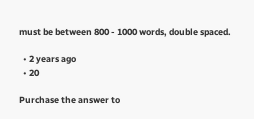must be between 800 - 1000 words, double spaced.

  • 2 years ago
  • 20

Purchase the answer to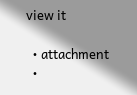view it

  • attachment
  •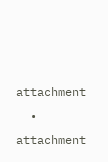attachment
  • attachment